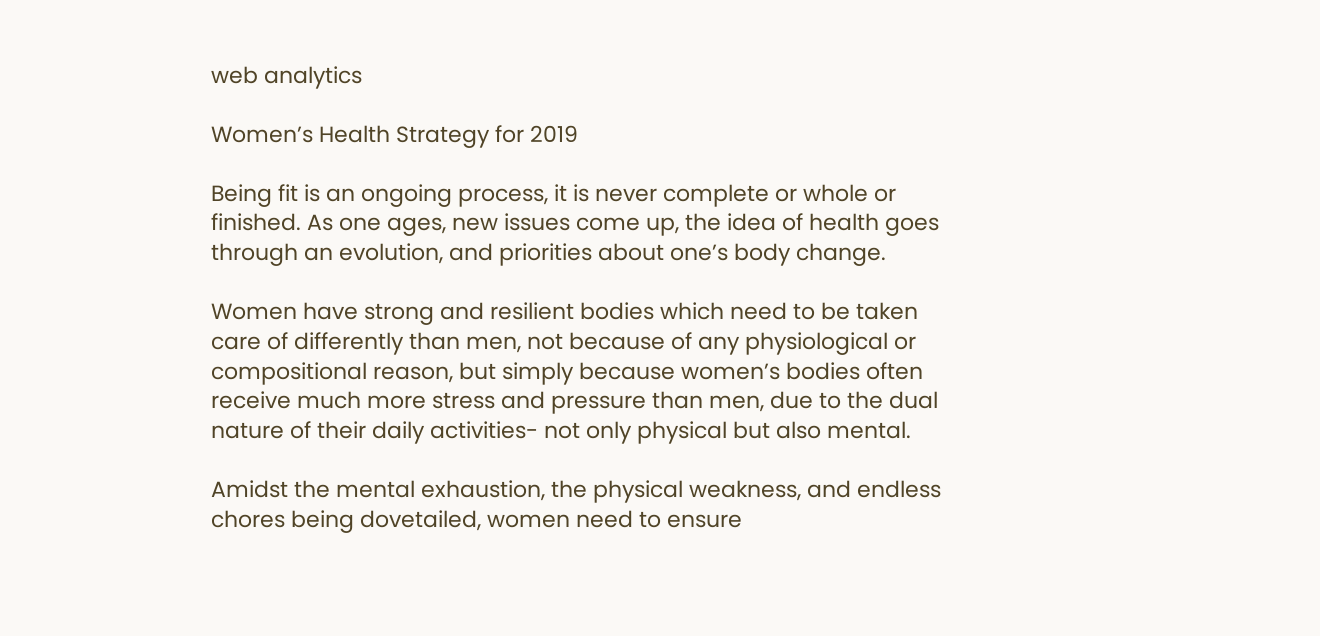web analytics

Women’s Health Strategy for 2019

Being fit is an ongoing process, it is never complete or whole or finished. As one ages, new issues come up, the idea of health goes through an evolution, and priorities about one’s body change.

Women have strong and resilient bodies which need to be taken care of differently than men, not because of any physiological or compositional reason, but simply because women’s bodies often receive much more stress and pressure than men, due to the dual nature of their daily activities- not only physical but also mental.

Amidst the mental exhaustion, the physical weakness, and endless chores being dovetailed, women need to ensure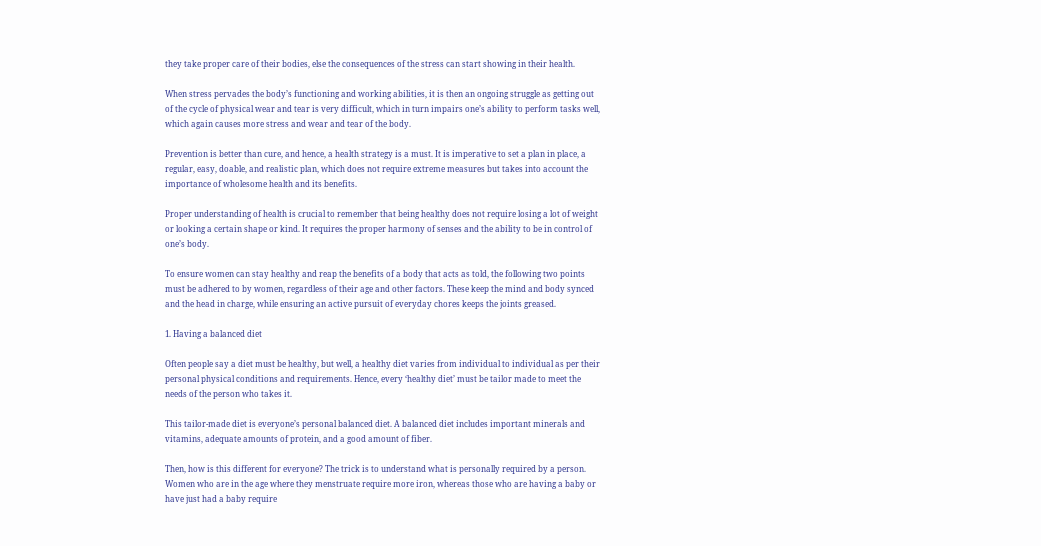they take proper care of their bodies, else the consequences of the stress can start showing in their health.

When stress pervades the body’s functioning and working abilities, it is then an ongoing struggle as getting out of the cycle of physical wear and tear is very difficult, which in turn impairs one’s ability to perform tasks well, which again causes more stress and wear and tear of the body.

Prevention is better than cure, and hence, a health strategy is a must. It is imperative to set a plan in place, a regular, easy, doable, and realistic plan, which does not require extreme measures but takes into account the importance of wholesome health and its benefits.

Proper understanding of health is crucial to remember that being healthy does not require losing a lot of weight or looking a certain shape or kind. It requires the proper harmony of senses and the ability to be in control of one’s body.

To ensure women can stay healthy and reap the benefits of a body that acts as told, the following two points must be adhered to by women, regardless of their age and other factors. These keep the mind and body synced and the head in charge, while ensuring an active pursuit of everyday chores keeps the joints greased.

1. Having a balanced diet

Often people say a diet must be healthy, but well, a healthy diet varies from individual to individual as per their personal physical conditions and requirements. Hence, every ‘healthy diet’ must be tailor made to meet the needs of the person who takes it.

This tailor-made diet is everyone’s personal balanced diet. A balanced diet includes important minerals and vitamins, adequate amounts of protein, and a good amount of fiber.

Then, how is this different for everyone? The trick is to understand what is personally required by a person. Women who are in the age where they menstruate require more iron, whereas those who are having a baby or have just had a baby require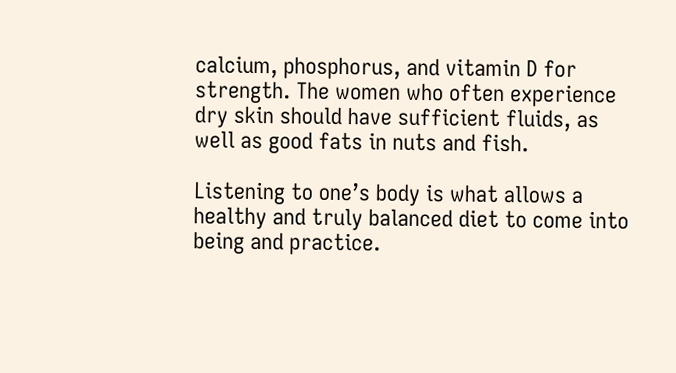calcium, phosphorus, and vitamin D for strength. The women who often experience dry skin should have sufficient fluids, as well as good fats in nuts and fish.

Listening to one’s body is what allows a healthy and truly balanced diet to come into being and practice.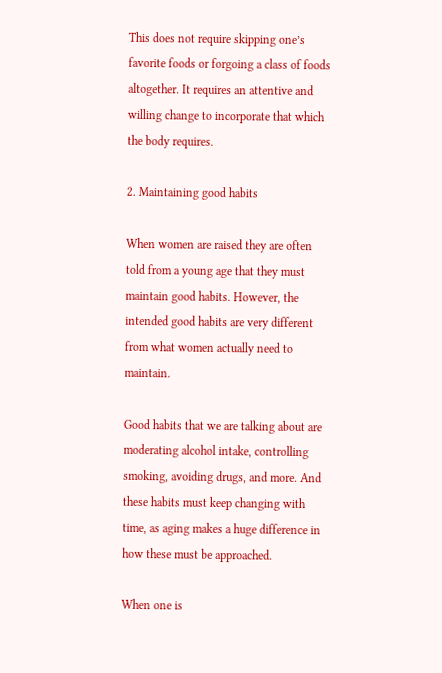This does not require skipping one’s favorite foods or forgoing a class of foods altogether. It requires an attentive and willing change to incorporate that which the body requires.

2. Maintaining good habits

When women are raised they are often told from a young age that they must maintain good habits. However, the intended good habits are very different from what women actually need to maintain.

Good habits that we are talking about are moderating alcohol intake, controlling smoking, avoiding drugs, and more. And these habits must keep changing with time, as aging makes a huge difference in how these must be approached.

When one is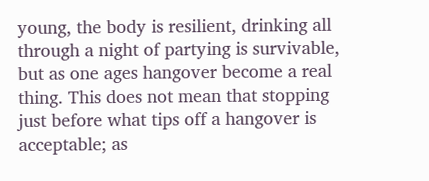young, the body is resilient, drinking all through a night of partying is survivable, but as one ages hangover become a real thing. This does not mean that stopping just before what tips off a hangover is acceptable; as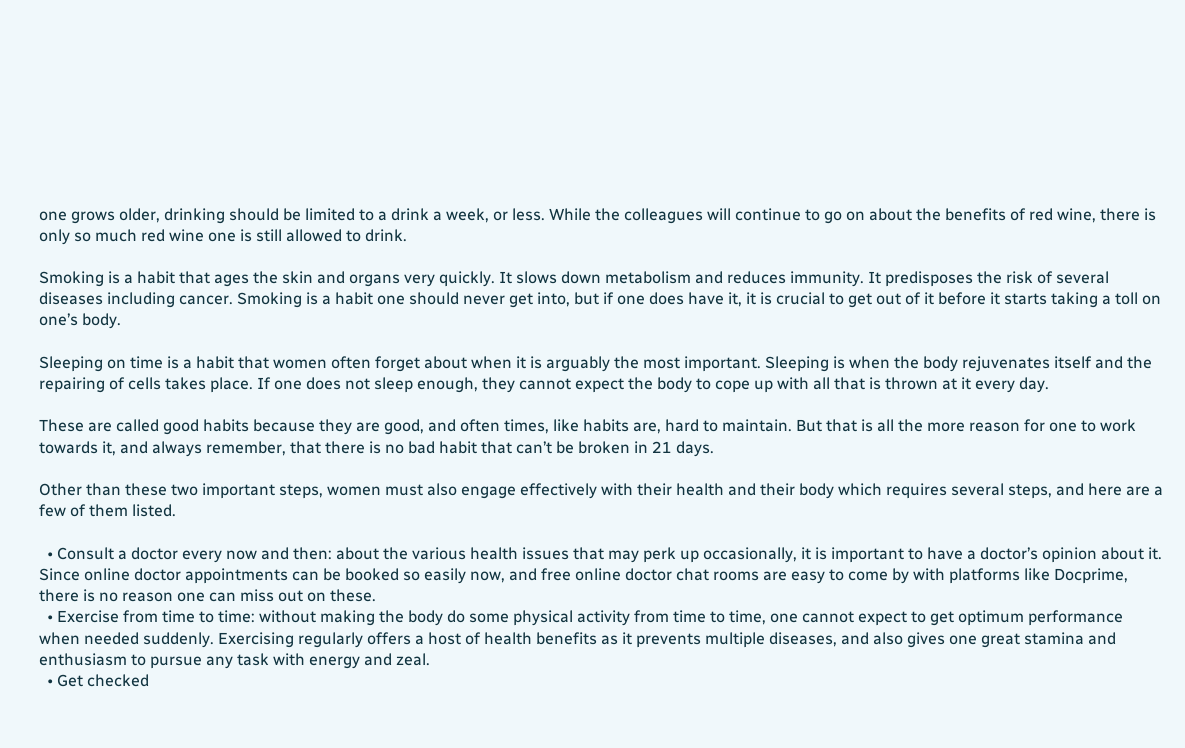one grows older, drinking should be limited to a drink a week, or less. While the colleagues will continue to go on about the benefits of red wine, there is only so much red wine one is still allowed to drink.

Smoking is a habit that ages the skin and organs very quickly. It slows down metabolism and reduces immunity. It predisposes the risk of several diseases including cancer. Smoking is a habit one should never get into, but if one does have it, it is crucial to get out of it before it starts taking a toll on one’s body.

Sleeping on time is a habit that women often forget about when it is arguably the most important. Sleeping is when the body rejuvenates itself and the repairing of cells takes place. If one does not sleep enough, they cannot expect the body to cope up with all that is thrown at it every day.

These are called good habits because they are good, and often times, like habits are, hard to maintain. But that is all the more reason for one to work towards it, and always remember, that there is no bad habit that can’t be broken in 21 days.

Other than these two important steps, women must also engage effectively with their health and their body which requires several steps, and here are a few of them listed.

  • Consult a doctor every now and then: about the various health issues that may perk up occasionally, it is important to have a doctor’s opinion about it. Since online doctor appointments can be booked so easily now, and free online doctor chat rooms are easy to come by with platforms like Docprime, there is no reason one can miss out on these.
  • Exercise from time to time: without making the body do some physical activity from time to time, one cannot expect to get optimum performance when needed suddenly. Exercising regularly offers a host of health benefits as it prevents multiple diseases, and also gives one great stamina and enthusiasm to pursue any task with energy and zeal.
  • Get checked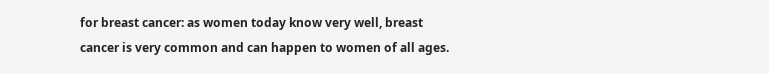for breast cancer: as women today know very well, breast cancer is very common and can happen to women of all ages.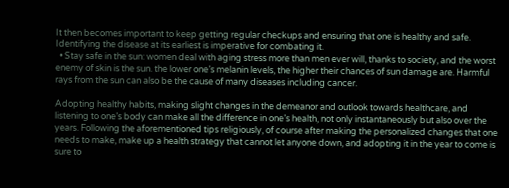It then becomes important to keep getting regular checkups and ensuring that one is healthy and safe. Identifying the disease at its earliest is imperative for combating it.
  • Stay safe in the sun: women deal with aging stress more than men ever will, thanks to society, and the worst enemy of skin is the sun. the lower one’s melanin levels, the higher their chances of sun damage are. Harmful rays from the sun can also be the cause of many diseases including cancer.

Adopting healthy habits, making slight changes in the demeanor and outlook towards healthcare, and listening to one’s body can make all the difference in one’s health, not only instantaneously but also over the years. Following the aforementioned tips religiously, of course after making the personalized changes that one needs to make, make up a health strategy that cannot let anyone down, and adopting it in the year to come is sure to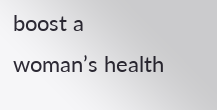boost a woman’s health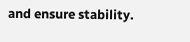and ensure stability.